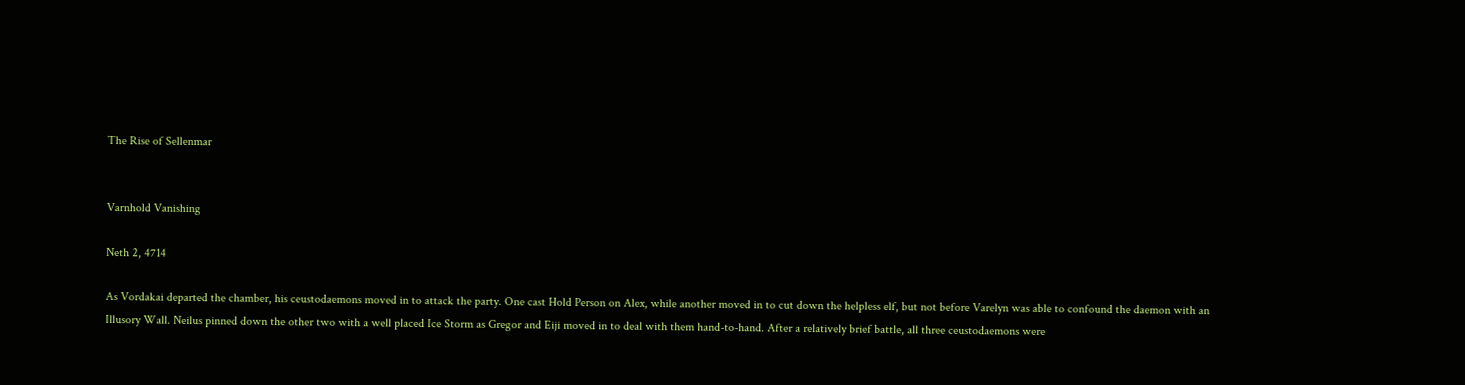The Rise of Sellenmar


Varnhold Vanishing

Neth 2, 4714

As Vordakai departed the chamber, his ceustodaemons moved in to attack the party. One cast Hold Person on Alex, while another moved in to cut down the helpless elf, but not before Varelyn was able to confound the daemon with an Illusory Wall. Neilus pinned down the other two with a well placed Ice Storm as Gregor and Eiji moved in to deal with them hand-to-hand. After a relatively brief battle, all three ceustodaemons were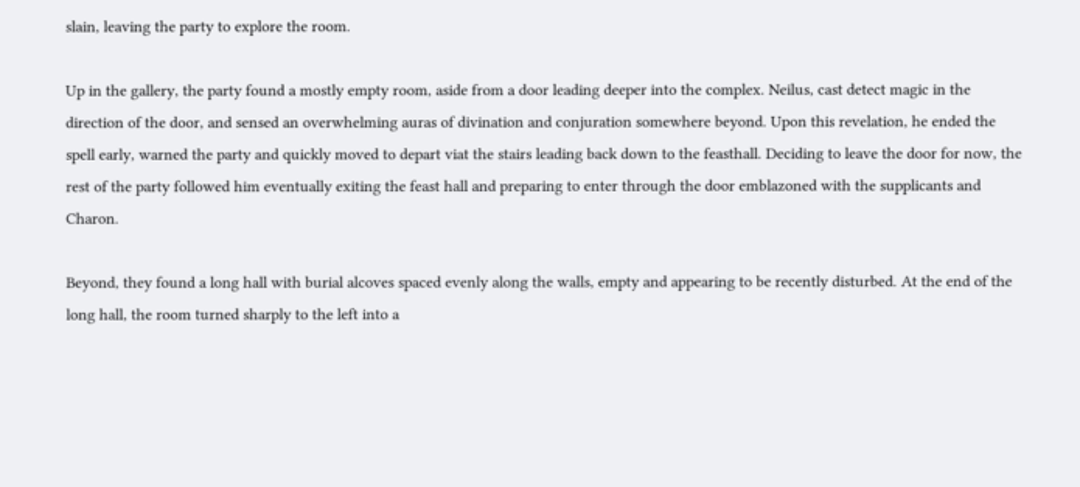slain, leaving the party to explore the room.

Up in the gallery, the party found a mostly empty room, aside from a door leading deeper into the complex. Neilus, cast detect magic in the direction of the door, and sensed an overwhelming auras of divination and conjuration somewhere beyond. Upon this revelation, he ended the spell early, warned the party and quickly moved to depart viat the stairs leading back down to the feasthall. Deciding to leave the door for now, the rest of the party followed him eventually exiting the feast hall and preparing to enter through the door emblazoned with the supplicants and Charon.

Beyond, they found a long hall with burial alcoves spaced evenly along the walls, empty and appearing to be recently disturbed. At the end of the long hall, the room turned sharply to the left into a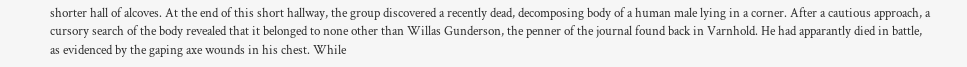shorter hall of alcoves. At the end of this short hallway, the group discovered a recently dead, decomposing body of a human male lying in a corner. After a cautious approach, a cursory search of the body revealed that it belonged to none other than Willas Gunderson, the penner of the journal found back in Varnhold. He had apparantly died in battle, as evidenced by the gaping axe wounds in his chest. While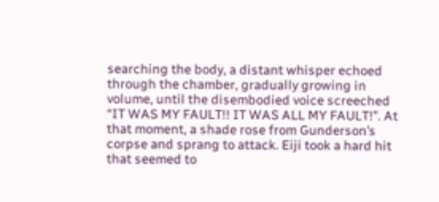searching the body, a distant whisper echoed through the chamber, gradually growing in volume, until the disembodied voice screeched “IT WAS MY FAULT!! IT WAS ALL MY FAULT!”. At that moment, a shade rose from Gunderson’s corpse and sprang to attack. Eiji took a hard hit that seemed to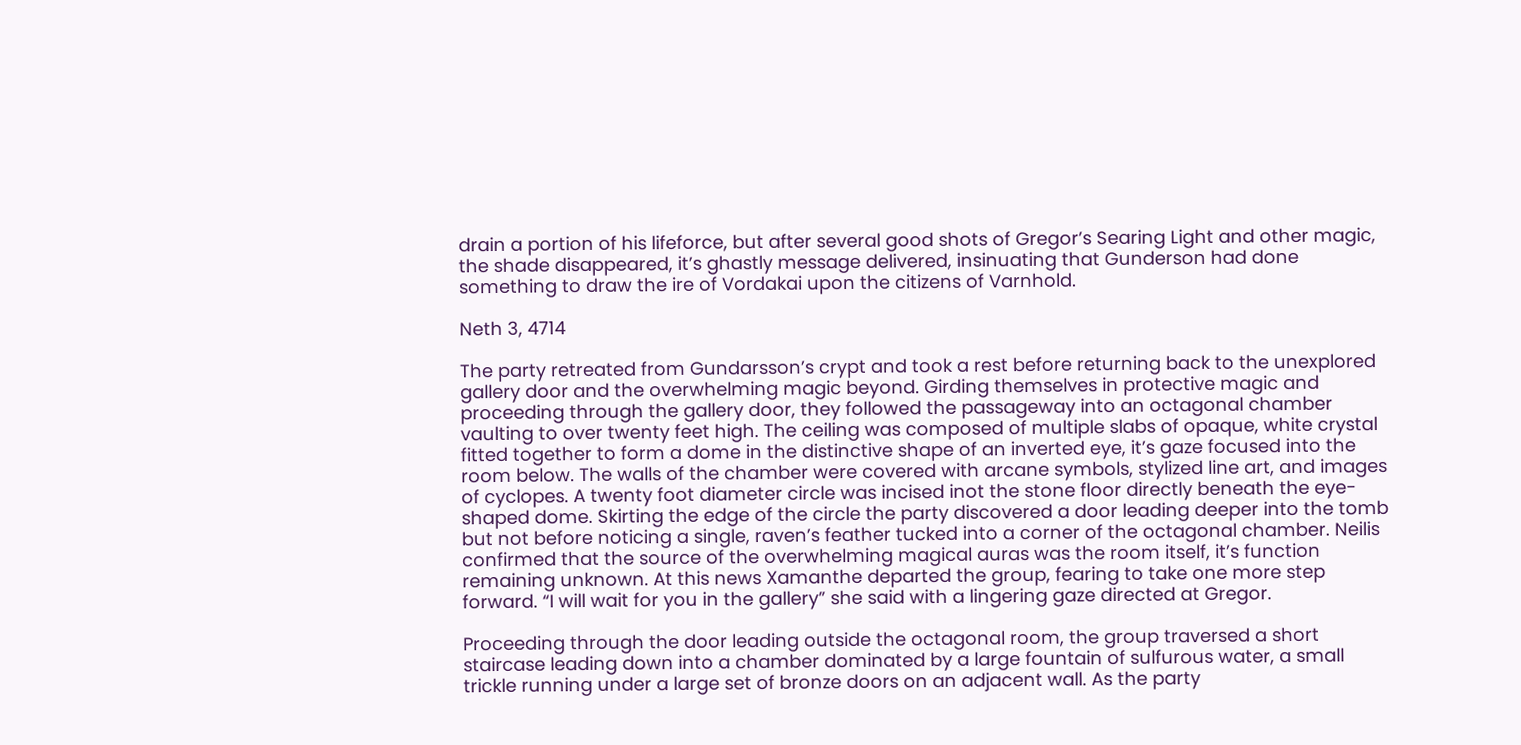drain a portion of his lifeforce, but after several good shots of Gregor’s Searing Light and other magic, the shade disappeared, it’s ghastly message delivered, insinuating that Gunderson had done something to draw the ire of Vordakai upon the citizens of Varnhold.

Neth 3, 4714

The party retreated from Gundarsson’s crypt and took a rest before returning back to the unexplored gallery door and the overwhelming magic beyond. Girding themselves in protective magic and proceeding through the gallery door, they followed the passageway into an octagonal chamber vaulting to over twenty feet high. The ceiling was composed of multiple slabs of opaque, white crystal fitted together to form a dome in the distinctive shape of an inverted eye, it’s gaze focused into the room below. The walls of the chamber were covered with arcane symbols, stylized line art, and images of cyclopes. A twenty foot diameter circle was incised inot the stone floor directly beneath the eye-shaped dome. Skirting the edge of the circle the party discovered a door leading deeper into the tomb but not before noticing a single, raven’s feather tucked into a corner of the octagonal chamber. Neilis confirmed that the source of the overwhelming magical auras was the room itself, it’s function remaining unknown. At this news Xamanthe departed the group, fearing to take one more step forward. “I will wait for you in the gallery” she said with a lingering gaze directed at Gregor.

Proceeding through the door leading outside the octagonal room, the group traversed a short staircase leading down into a chamber dominated by a large fountain of sulfurous water, a small trickle running under a large set of bronze doors on an adjacent wall. As the party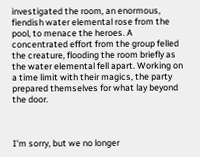investigated the room, an enormous, fiendish water elemental rose from the pool, to menace the heroes. A concentrated effort from the group felled the creature, flooding the room briefly as the water elemental fell apart. Working on a time limit with their magics, the party prepared themselves for what lay beyond the door.



I'm sorry, but we no longer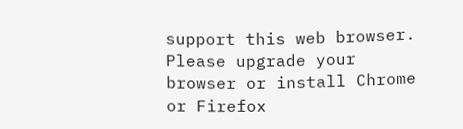support this web browser. Please upgrade your browser or install Chrome or Firefox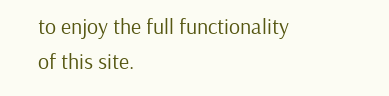to enjoy the full functionality of this site.